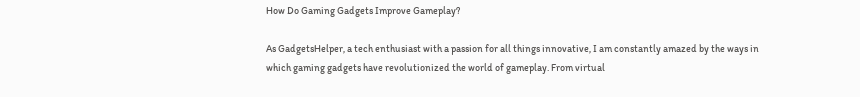How Do Gaming Gadgets Improve Gameplay?

As GadgetsHelper, a tech enthusiast with a passion for all things innovative, I am constantly amazed by the ways in which gaming gadgets have revolutionized the world of gameplay. From virtual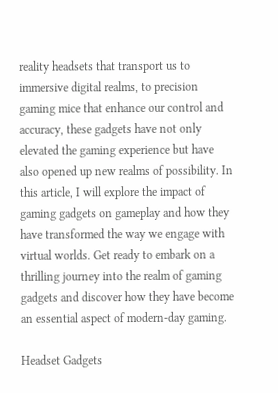reality headsets that transport us to immersive digital realms, to precision gaming mice that enhance our control and accuracy, these gadgets have not only elevated the gaming experience but have also opened up new realms of possibility. In this article, I will explore the impact of gaming gadgets on gameplay and how they have transformed the way we engage with virtual worlds. Get ready to embark on a thrilling journey into the realm of gaming gadgets and discover how they have become an essential aspect of modern-day gaming.

Headset Gadgets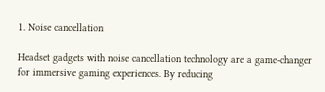1. Noise cancellation

Headset gadgets with noise cancellation technology are a game-changer for immersive gaming experiences. By reducing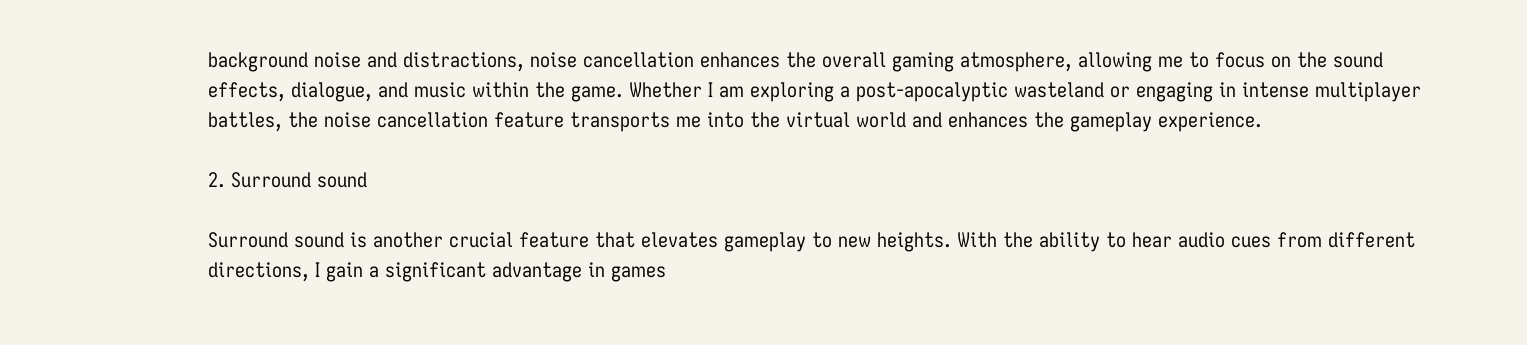background noise and distractions, noise cancellation enhances the overall gaming atmosphere, allowing me to focus on the sound effects, dialogue, and music within the game. Whether I am exploring a post-apocalyptic wasteland or engaging in intense multiplayer battles, the noise cancellation feature transports me into the virtual world and enhances the gameplay experience.

2. Surround sound

Surround sound is another crucial feature that elevates gameplay to new heights. With the ability to hear audio cues from different directions, I gain a significant advantage in games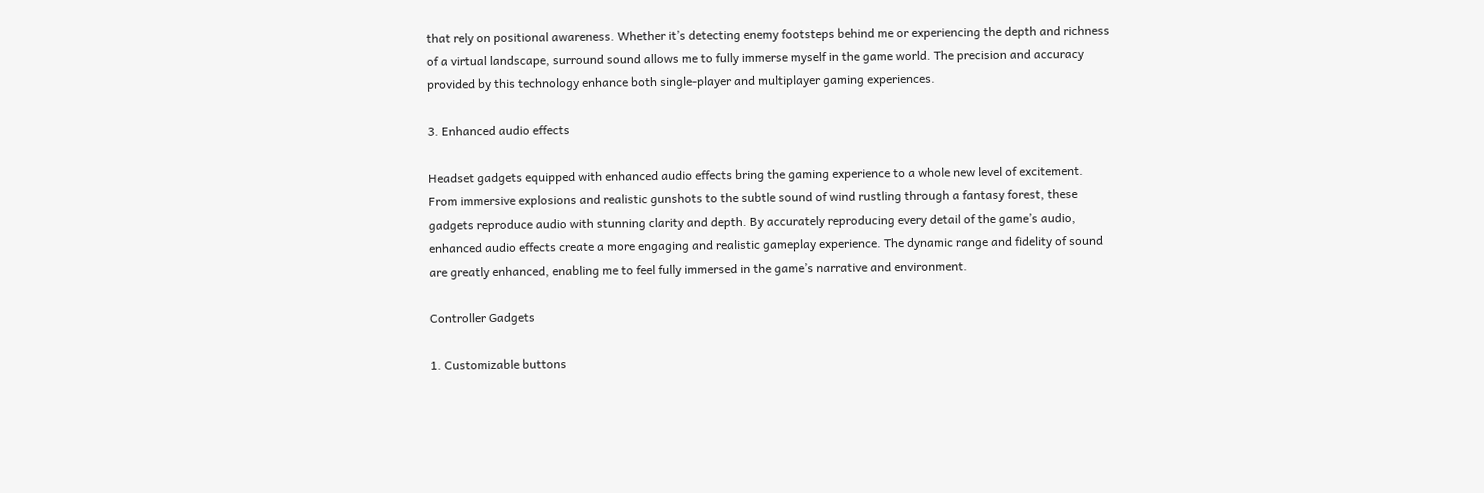that rely on positional awareness. Whether it’s detecting enemy footsteps behind me or experiencing the depth and richness of a virtual landscape, surround sound allows me to fully immerse myself in the game world. The precision and accuracy provided by this technology enhance both single-player and multiplayer gaming experiences.

3. Enhanced audio effects

Headset gadgets equipped with enhanced audio effects bring the gaming experience to a whole new level of excitement. From immersive explosions and realistic gunshots to the subtle sound of wind rustling through a fantasy forest, these gadgets reproduce audio with stunning clarity and depth. By accurately reproducing every detail of the game’s audio, enhanced audio effects create a more engaging and realistic gameplay experience. The dynamic range and fidelity of sound are greatly enhanced, enabling me to feel fully immersed in the game’s narrative and environment.

Controller Gadgets

1. Customizable buttons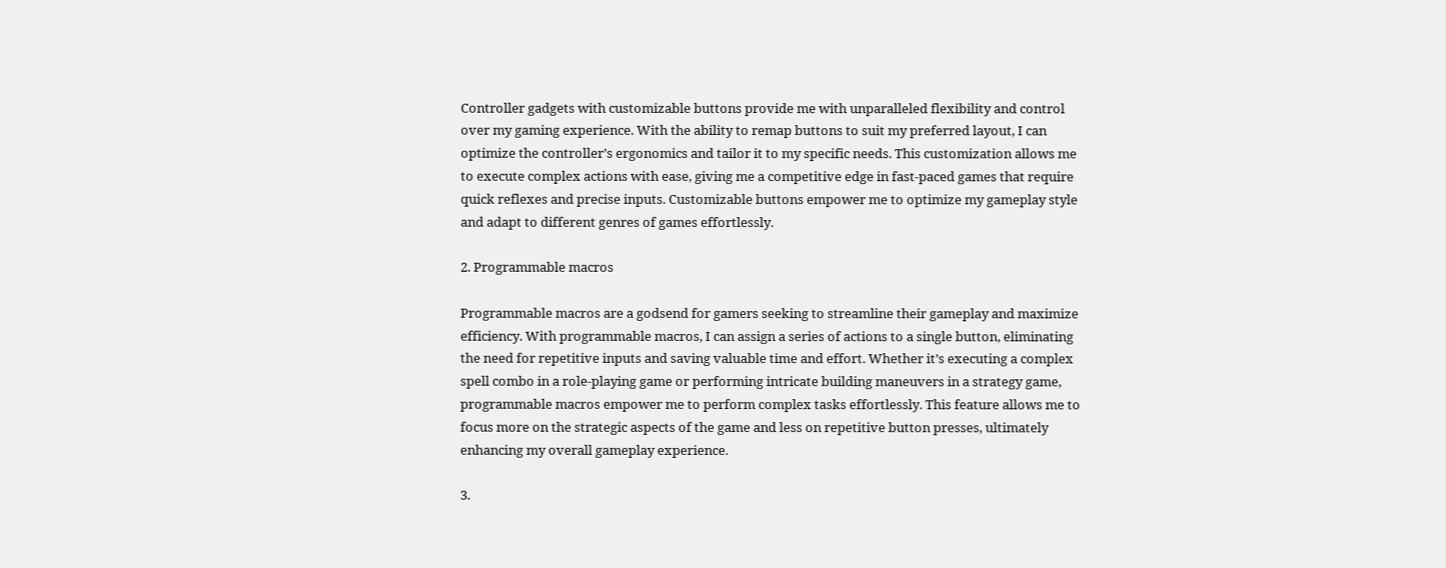Controller gadgets with customizable buttons provide me with unparalleled flexibility and control over my gaming experience. With the ability to remap buttons to suit my preferred layout, I can optimize the controller’s ergonomics and tailor it to my specific needs. This customization allows me to execute complex actions with ease, giving me a competitive edge in fast-paced games that require quick reflexes and precise inputs. Customizable buttons empower me to optimize my gameplay style and adapt to different genres of games effortlessly.

2. Programmable macros

Programmable macros are a godsend for gamers seeking to streamline their gameplay and maximize efficiency. With programmable macros, I can assign a series of actions to a single button, eliminating the need for repetitive inputs and saving valuable time and effort. Whether it’s executing a complex spell combo in a role-playing game or performing intricate building maneuvers in a strategy game, programmable macros empower me to perform complex tasks effortlessly. This feature allows me to focus more on the strategic aspects of the game and less on repetitive button presses, ultimately enhancing my overall gameplay experience.

3.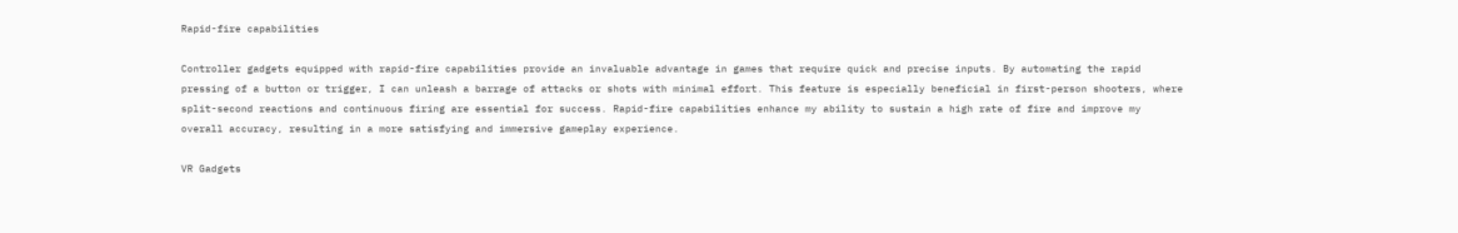Rapid-fire capabilities

Controller gadgets equipped with rapid-fire capabilities provide an invaluable advantage in games that require quick and precise inputs. By automating the rapid pressing of a button or trigger, I can unleash a barrage of attacks or shots with minimal effort. This feature is especially beneficial in first-person shooters, where split-second reactions and continuous firing are essential for success. Rapid-fire capabilities enhance my ability to sustain a high rate of fire and improve my overall accuracy, resulting in a more satisfying and immersive gameplay experience.

VR Gadgets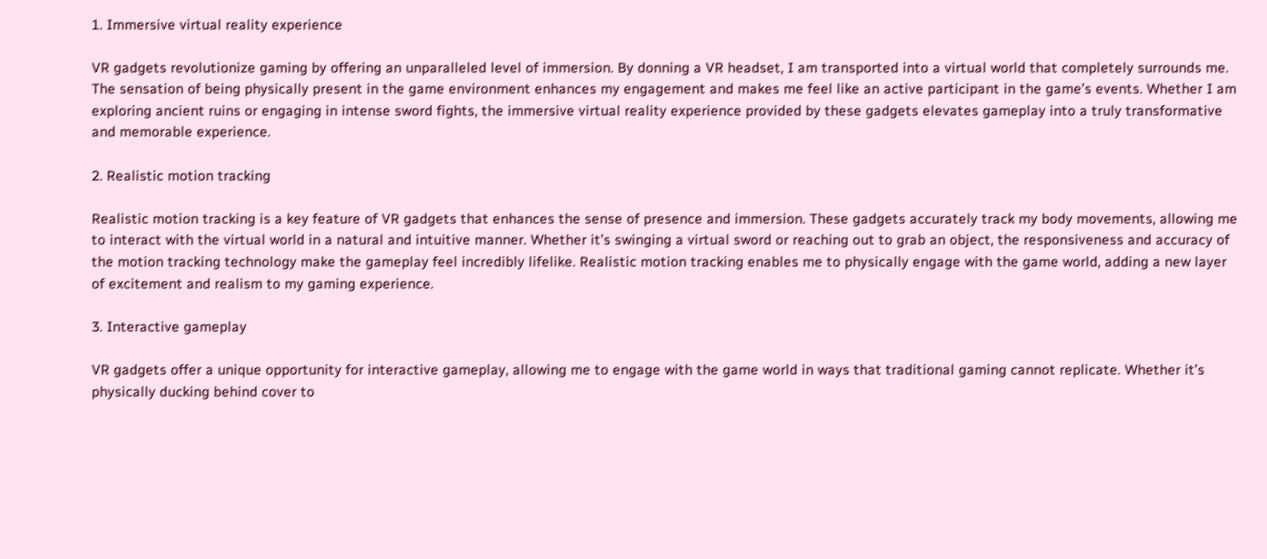1. Immersive virtual reality experience

VR gadgets revolutionize gaming by offering an unparalleled level of immersion. By donning a VR headset, I am transported into a virtual world that completely surrounds me. The sensation of being physically present in the game environment enhances my engagement and makes me feel like an active participant in the game’s events. Whether I am exploring ancient ruins or engaging in intense sword fights, the immersive virtual reality experience provided by these gadgets elevates gameplay into a truly transformative and memorable experience.

2. Realistic motion tracking

Realistic motion tracking is a key feature of VR gadgets that enhances the sense of presence and immersion. These gadgets accurately track my body movements, allowing me to interact with the virtual world in a natural and intuitive manner. Whether it’s swinging a virtual sword or reaching out to grab an object, the responsiveness and accuracy of the motion tracking technology make the gameplay feel incredibly lifelike. Realistic motion tracking enables me to physically engage with the game world, adding a new layer of excitement and realism to my gaming experience.

3. Interactive gameplay

VR gadgets offer a unique opportunity for interactive gameplay, allowing me to engage with the game world in ways that traditional gaming cannot replicate. Whether it’s physically ducking behind cover to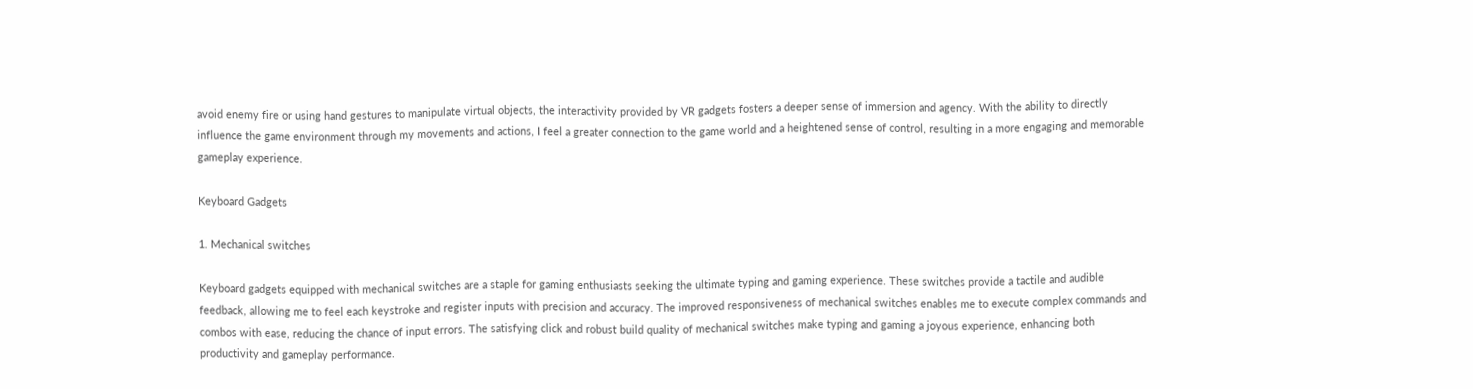avoid enemy fire or using hand gestures to manipulate virtual objects, the interactivity provided by VR gadgets fosters a deeper sense of immersion and agency. With the ability to directly influence the game environment through my movements and actions, I feel a greater connection to the game world and a heightened sense of control, resulting in a more engaging and memorable gameplay experience.

Keyboard Gadgets

1. Mechanical switches

Keyboard gadgets equipped with mechanical switches are a staple for gaming enthusiasts seeking the ultimate typing and gaming experience. These switches provide a tactile and audible feedback, allowing me to feel each keystroke and register inputs with precision and accuracy. The improved responsiveness of mechanical switches enables me to execute complex commands and combos with ease, reducing the chance of input errors. The satisfying click and robust build quality of mechanical switches make typing and gaming a joyous experience, enhancing both productivity and gameplay performance.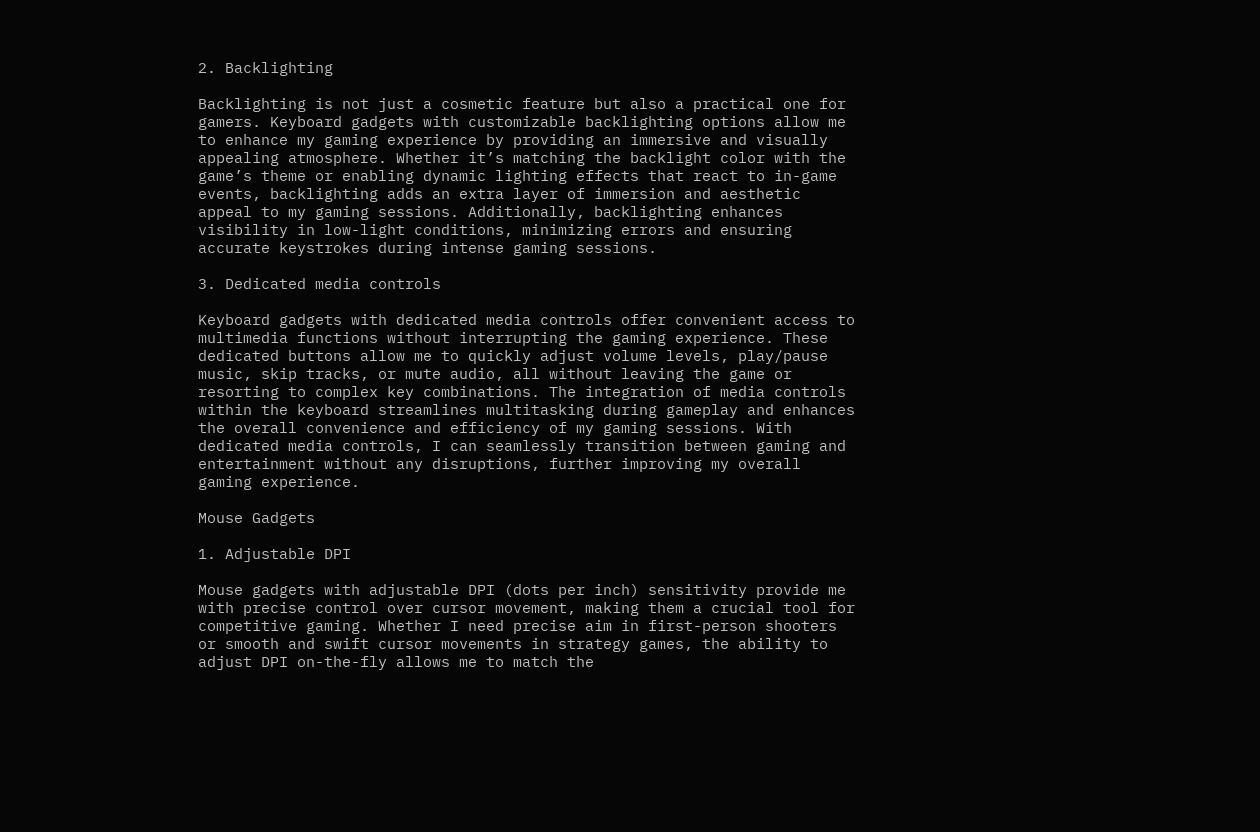2. Backlighting

Backlighting is not just a cosmetic feature but also a practical one for gamers. Keyboard gadgets with customizable backlighting options allow me to enhance my gaming experience by providing an immersive and visually appealing atmosphere. Whether it’s matching the backlight color with the game’s theme or enabling dynamic lighting effects that react to in-game events, backlighting adds an extra layer of immersion and aesthetic appeal to my gaming sessions. Additionally, backlighting enhances visibility in low-light conditions, minimizing errors and ensuring accurate keystrokes during intense gaming sessions.

3. Dedicated media controls

Keyboard gadgets with dedicated media controls offer convenient access to multimedia functions without interrupting the gaming experience. These dedicated buttons allow me to quickly adjust volume levels, play/pause music, skip tracks, or mute audio, all without leaving the game or resorting to complex key combinations. The integration of media controls within the keyboard streamlines multitasking during gameplay and enhances the overall convenience and efficiency of my gaming sessions. With dedicated media controls, I can seamlessly transition between gaming and entertainment without any disruptions, further improving my overall gaming experience.

Mouse Gadgets

1. Adjustable DPI

Mouse gadgets with adjustable DPI (dots per inch) sensitivity provide me with precise control over cursor movement, making them a crucial tool for competitive gaming. Whether I need precise aim in first-person shooters or smooth and swift cursor movements in strategy games, the ability to adjust DPI on-the-fly allows me to match the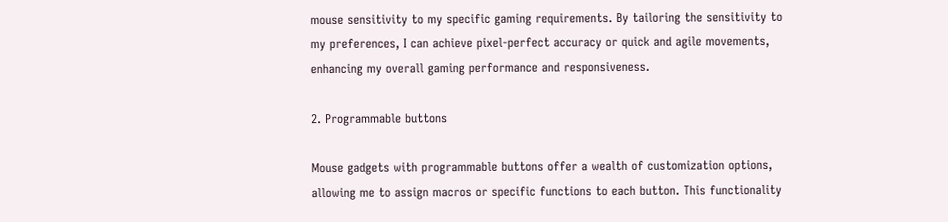mouse sensitivity to my specific gaming requirements. By tailoring the sensitivity to my preferences, I can achieve pixel-perfect accuracy or quick and agile movements, enhancing my overall gaming performance and responsiveness.

2. Programmable buttons

Mouse gadgets with programmable buttons offer a wealth of customization options, allowing me to assign macros or specific functions to each button. This functionality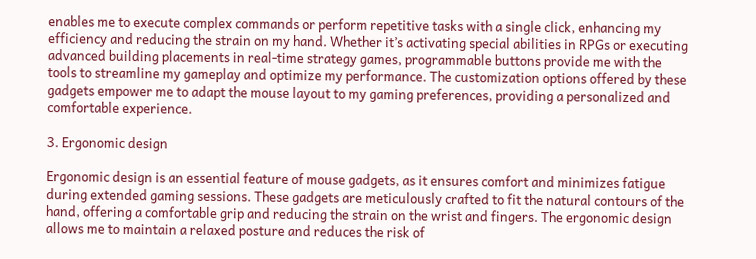enables me to execute complex commands or perform repetitive tasks with a single click, enhancing my efficiency and reducing the strain on my hand. Whether it’s activating special abilities in RPGs or executing advanced building placements in real-time strategy games, programmable buttons provide me with the tools to streamline my gameplay and optimize my performance. The customization options offered by these gadgets empower me to adapt the mouse layout to my gaming preferences, providing a personalized and comfortable experience.

3. Ergonomic design

Ergonomic design is an essential feature of mouse gadgets, as it ensures comfort and minimizes fatigue during extended gaming sessions. These gadgets are meticulously crafted to fit the natural contours of the hand, offering a comfortable grip and reducing the strain on the wrist and fingers. The ergonomic design allows me to maintain a relaxed posture and reduces the risk of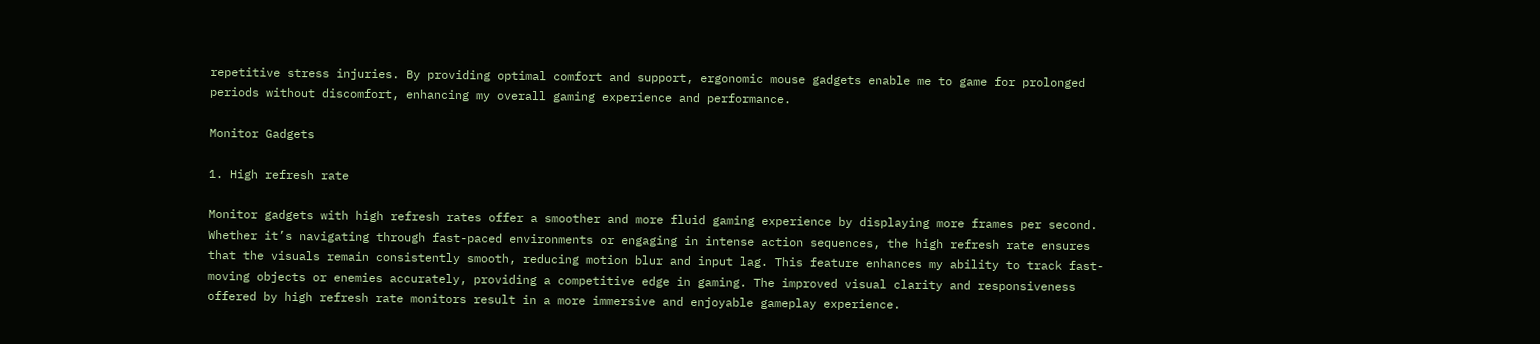repetitive stress injuries. By providing optimal comfort and support, ergonomic mouse gadgets enable me to game for prolonged periods without discomfort, enhancing my overall gaming experience and performance.

Monitor Gadgets

1. High refresh rate

Monitor gadgets with high refresh rates offer a smoother and more fluid gaming experience by displaying more frames per second. Whether it’s navigating through fast-paced environments or engaging in intense action sequences, the high refresh rate ensures that the visuals remain consistently smooth, reducing motion blur and input lag. This feature enhances my ability to track fast-moving objects or enemies accurately, providing a competitive edge in gaming. The improved visual clarity and responsiveness offered by high refresh rate monitors result in a more immersive and enjoyable gameplay experience.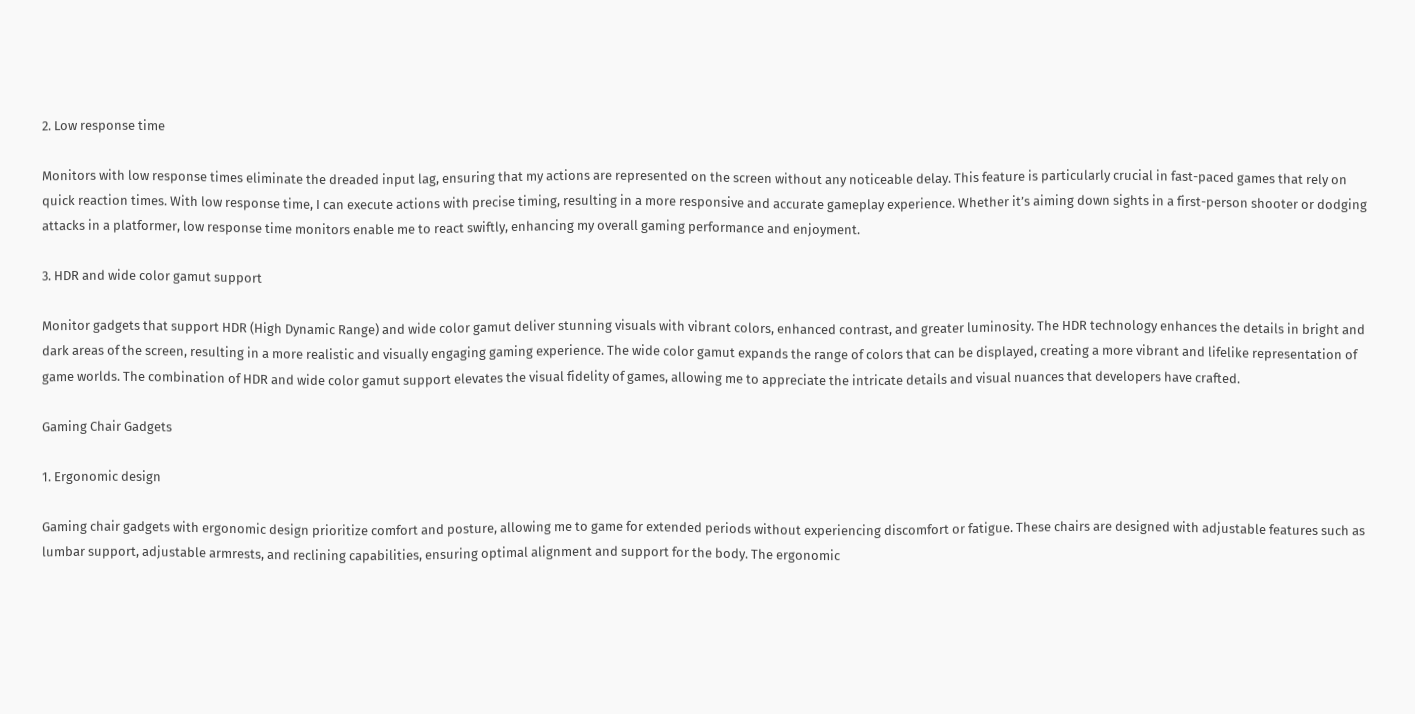2. Low response time

Monitors with low response times eliminate the dreaded input lag, ensuring that my actions are represented on the screen without any noticeable delay. This feature is particularly crucial in fast-paced games that rely on quick reaction times. With low response time, I can execute actions with precise timing, resulting in a more responsive and accurate gameplay experience. Whether it’s aiming down sights in a first-person shooter or dodging attacks in a platformer, low response time monitors enable me to react swiftly, enhancing my overall gaming performance and enjoyment.

3. HDR and wide color gamut support

Monitor gadgets that support HDR (High Dynamic Range) and wide color gamut deliver stunning visuals with vibrant colors, enhanced contrast, and greater luminosity. The HDR technology enhances the details in bright and dark areas of the screen, resulting in a more realistic and visually engaging gaming experience. The wide color gamut expands the range of colors that can be displayed, creating a more vibrant and lifelike representation of game worlds. The combination of HDR and wide color gamut support elevates the visual fidelity of games, allowing me to appreciate the intricate details and visual nuances that developers have crafted.

Gaming Chair Gadgets

1. Ergonomic design

Gaming chair gadgets with ergonomic design prioritize comfort and posture, allowing me to game for extended periods without experiencing discomfort or fatigue. These chairs are designed with adjustable features such as lumbar support, adjustable armrests, and reclining capabilities, ensuring optimal alignment and support for the body. The ergonomic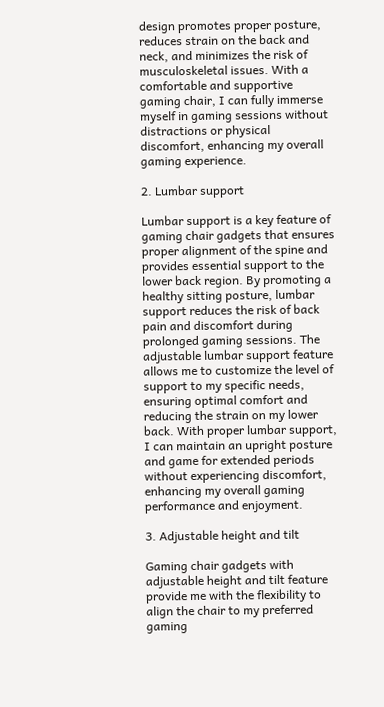design promotes proper posture, reduces strain on the back and neck, and minimizes the risk of musculoskeletal issues. With a comfortable and supportive gaming chair, I can fully immerse myself in gaming sessions without distractions or physical discomfort, enhancing my overall gaming experience.

2. Lumbar support

Lumbar support is a key feature of gaming chair gadgets that ensures proper alignment of the spine and provides essential support to the lower back region. By promoting a healthy sitting posture, lumbar support reduces the risk of back pain and discomfort during prolonged gaming sessions. The adjustable lumbar support feature allows me to customize the level of support to my specific needs, ensuring optimal comfort and reducing the strain on my lower back. With proper lumbar support, I can maintain an upright posture and game for extended periods without experiencing discomfort, enhancing my overall gaming performance and enjoyment.

3. Adjustable height and tilt

Gaming chair gadgets with adjustable height and tilt feature provide me with the flexibility to align the chair to my preferred gaming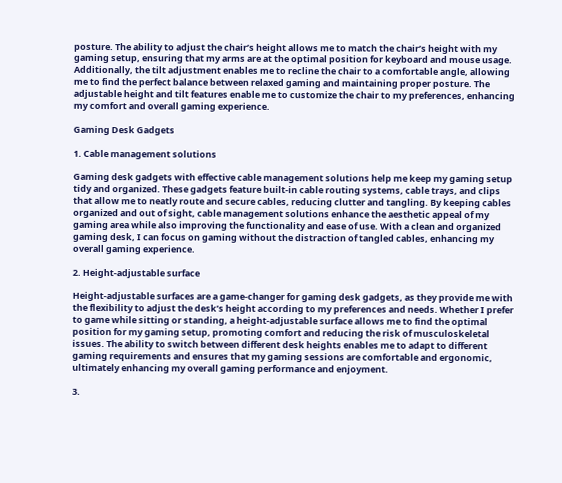posture. The ability to adjust the chair’s height allows me to match the chair’s height with my gaming setup, ensuring that my arms are at the optimal position for keyboard and mouse usage. Additionally, the tilt adjustment enables me to recline the chair to a comfortable angle, allowing me to find the perfect balance between relaxed gaming and maintaining proper posture. The adjustable height and tilt features enable me to customize the chair to my preferences, enhancing my comfort and overall gaming experience.

Gaming Desk Gadgets

1. Cable management solutions

Gaming desk gadgets with effective cable management solutions help me keep my gaming setup tidy and organized. These gadgets feature built-in cable routing systems, cable trays, and clips that allow me to neatly route and secure cables, reducing clutter and tangling. By keeping cables organized and out of sight, cable management solutions enhance the aesthetic appeal of my gaming area while also improving the functionality and ease of use. With a clean and organized gaming desk, I can focus on gaming without the distraction of tangled cables, enhancing my overall gaming experience.

2. Height-adjustable surface

Height-adjustable surfaces are a game-changer for gaming desk gadgets, as they provide me with the flexibility to adjust the desk’s height according to my preferences and needs. Whether I prefer to game while sitting or standing, a height-adjustable surface allows me to find the optimal position for my gaming setup, promoting comfort and reducing the risk of musculoskeletal issues. The ability to switch between different desk heights enables me to adapt to different gaming requirements and ensures that my gaming sessions are comfortable and ergonomic, ultimately enhancing my overall gaming performance and enjoyment.

3.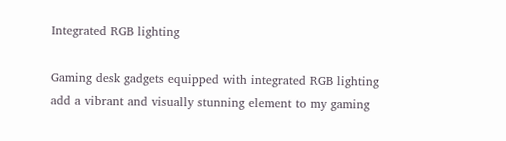Integrated RGB lighting

Gaming desk gadgets equipped with integrated RGB lighting add a vibrant and visually stunning element to my gaming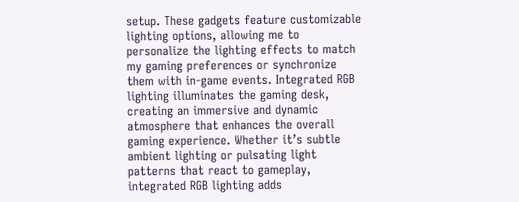setup. These gadgets feature customizable lighting options, allowing me to personalize the lighting effects to match my gaming preferences or synchronize them with in-game events. Integrated RGB lighting illuminates the gaming desk, creating an immersive and dynamic atmosphere that enhances the overall gaming experience. Whether it’s subtle ambient lighting or pulsating light patterns that react to gameplay, integrated RGB lighting adds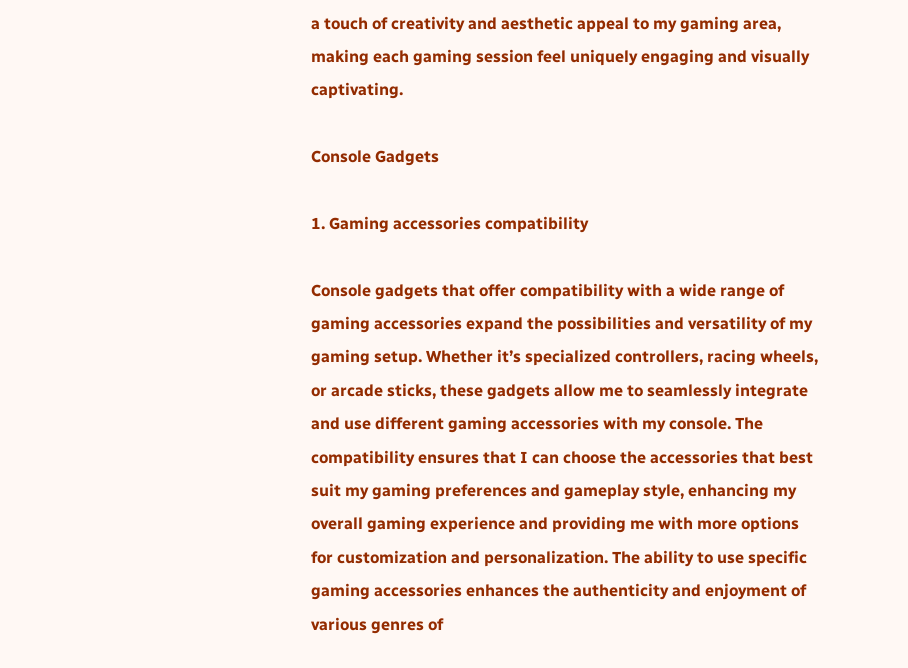a touch of creativity and aesthetic appeal to my gaming area, making each gaming session feel uniquely engaging and visually captivating.

Console Gadgets

1. Gaming accessories compatibility

Console gadgets that offer compatibility with a wide range of gaming accessories expand the possibilities and versatility of my gaming setup. Whether it’s specialized controllers, racing wheels, or arcade sticks, these gadgets allow me to seamlessly integrate and use different gaming accessories with my console. The compatibility ensures that I can choose the accessories that best suit my gaming preferences and gameplay style, enhancing my overall gaming experience and providing me with more options for customization and personalization. The ability to use specific gaming accessories enhances the authenticity and enjoyment of various genres of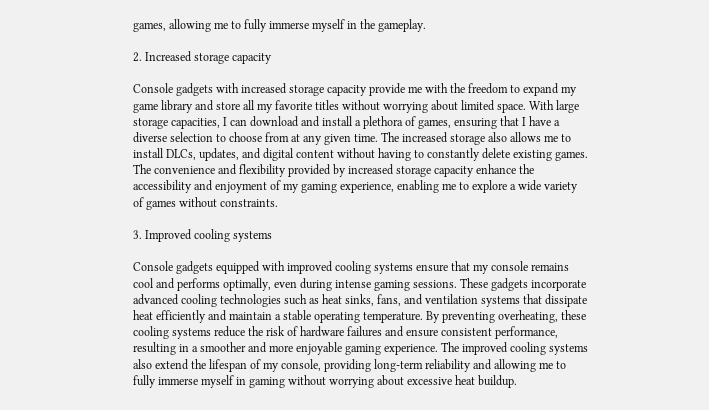games, allowing me to fully immerse myself in the gameplay.

2. Increased storage capacity

Console gadgets with increased storage capacity provide me with the freedom to expand my game library and store all my favorite titles without worrying about limited space. With large storage capacities, I can download and install a plethora of games, ensuring that I have a diverse selection to choose from at any given time. The increased storage also allows me to install DLCs, updates, and digital content without having to constantly delete existing games. The convenience and flexibility provided by increased storage capacity enhance the accessibility and enjoyment of my gaming experience, enabling me to explore a wide variety of games without constraints.

3. Improved cooling systems

Console gadgets equipped with improved cooling systems ensure that my console remains cool and performs optimally, even during intense gaming sessions. These gadgets incorporate advanced cooling technologies such as heat sinks, fans, and ventilation systems that dissipate heat efficiently and maintain a stable operating temperature. By preventing overheating, these cooling systems reduce the risk of hardware failures and ensure consistent performance, resulting in a smoother and more enjoyable gaming experience. The improved cooling systems also extend the lifespan of my console, providing long-term reliability and allowing me to fully immerse myself in gaming without worrying about excessive heat buildup.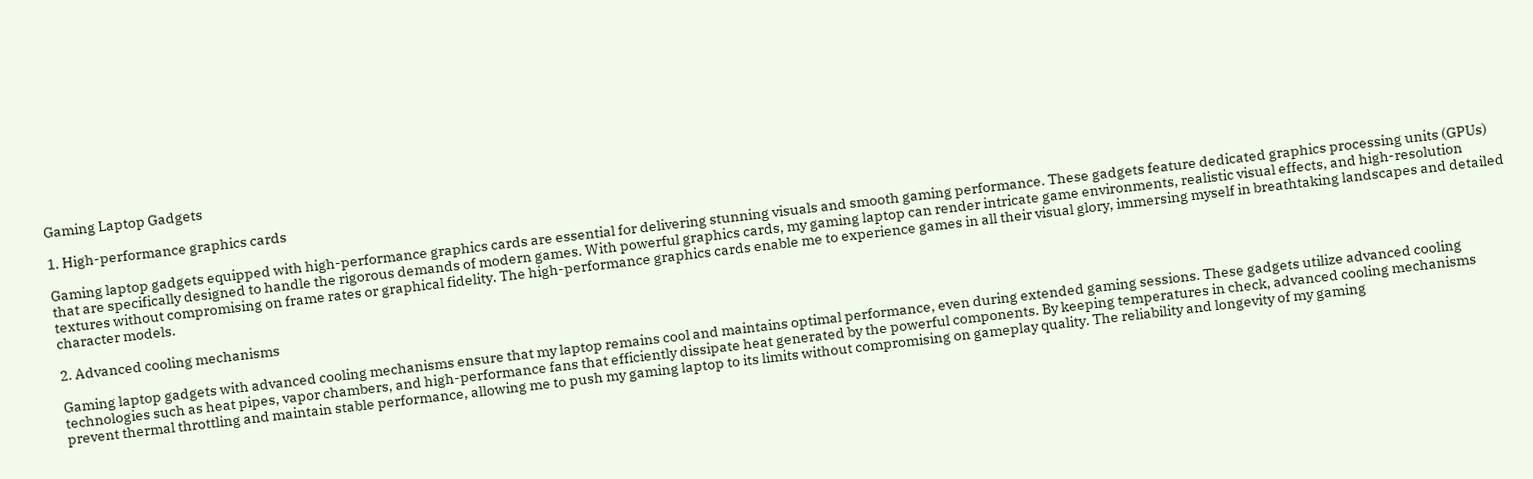Gaming Laptop Gadgets

1. High-performance graphics cards

Gaming laptop gadgets equipped with high-performance graphics cards are essential for delivering stunning visuals and smooth gaming performance. These gadgets feature dedicated graphics processing units (GPUs) that are specifically designed to handle the rigorous demands of modern games. With powerful graphics cards, my gaming laptop can render intricate game environments, realistic visual effects, and high-resolution textures without compromising on frame rates or graphical fidelity. The high-performance graphics cards enable me to experience games in all their visual glory, immersing myself in breathtaking landscapes and detailed character models.

2. Advanced cooling mechanisms

Gaming laptop gadgets with advanced cooling mechanisms ensure that my laptop remains cool and maintains optimal performance, even during extended gaming sessions. These gadgets utilize advanced cooling technologies such as heat pipes, vapor chambers, and high-performance fans that efficiently dissipate heat generated by the powerful components. By keeping temperatures in check, advanced cooling mechanisms prevent thermal throttling and maintain stable performance, allowing me to push my gaming laptop to its limits without compromising on gameplay quality. The reliability and longevity of my gaming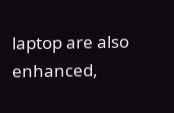laptop are also enhanced,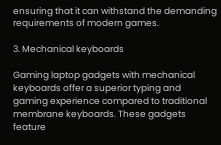ensuring that it can withstand the demanding requirements of modern games.

3. Mechanical keyboards

Gaming laptop gadgets with mechanical keyboards offer a superior typing and gaming experience compared to traditional membrane keyboards. These gadgets feature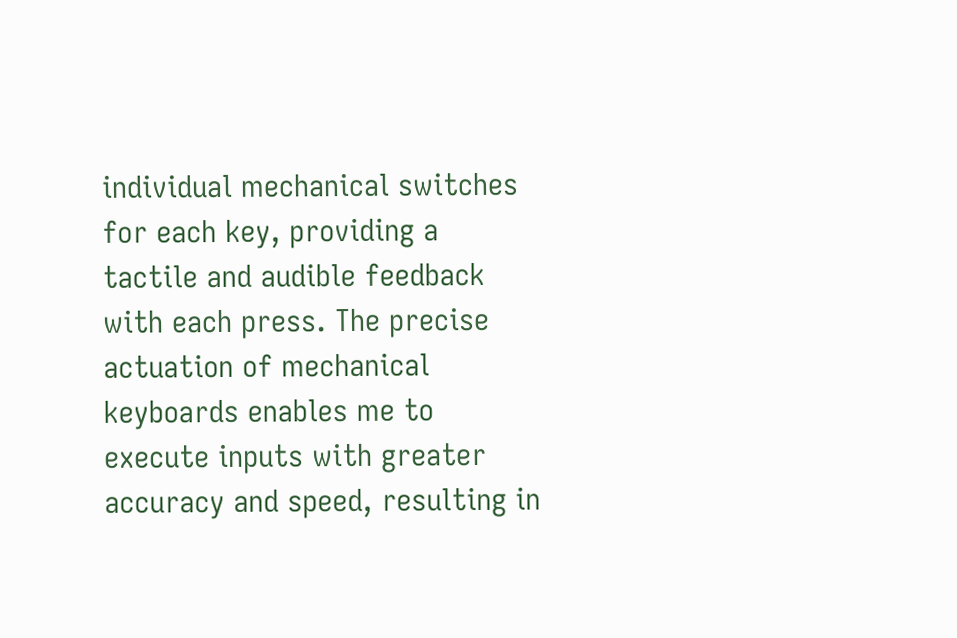individual mechanical switches for each key, providing a tactile and audible feedback with each press. The precise actuation of mechanical keyboards enables me to execute inputs with greater accuracy and speed, resulting in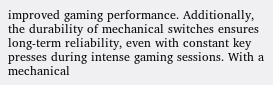improved gaming performance. Additionally, the durability of mechanical switches ensures long-term reliability, even with constant key presses during intense gaming sessions. With a mechanical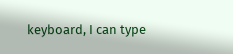keyboard, I can type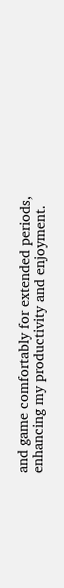and game comfortably for extended periods, enhancing my productivity and enjoyment.